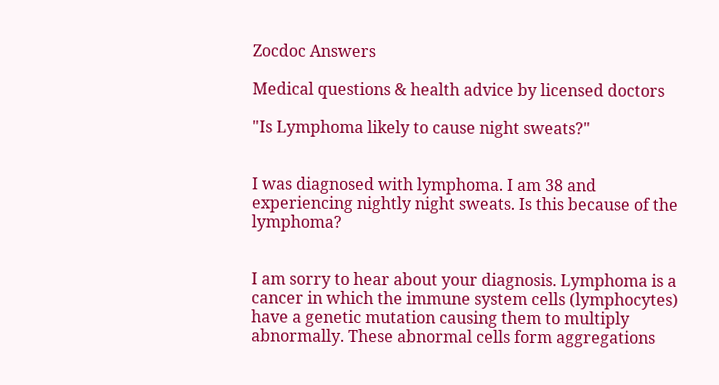Zocdoc Answers

Medical questions & health advice by licensed doctors

"Is Lymphoma likely to cause night sweats?"


I was diagnosed with lymphoma. I am 38 and experiencing nightly night sweats. Is this because of the lymphoma?


I am sorry to hear about your diagnosis. Lymphoma is a cancer in which the immune system cells (lymphocytes) have a genetic mutation causing them to multiply abnormally. These abnormal cells form aggregations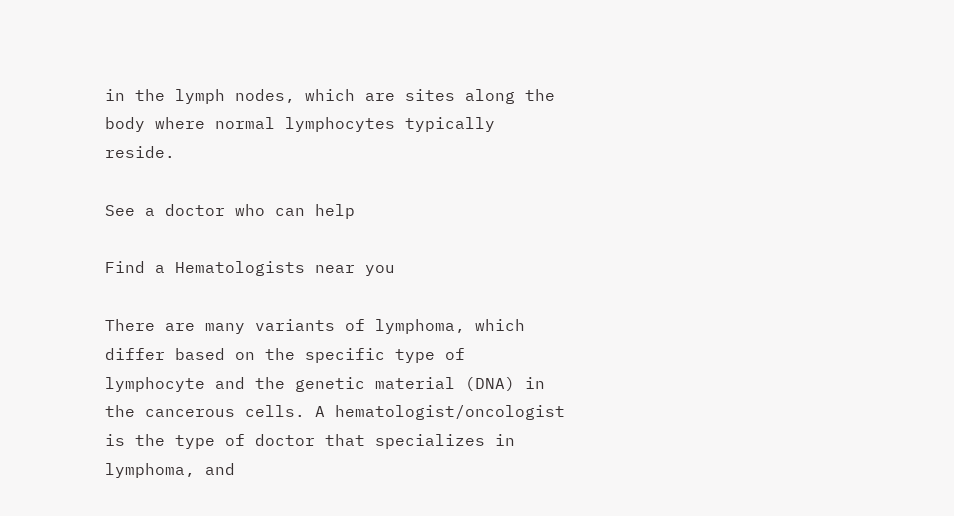in the lymph nodes, which are sites along the body where normal lymphocytes typically reside.

See a doctor who can help

Find a Hematologists near you

There are many variants of lymphoma, which differ based on the specific type of lymphocyte and the genetic material (DNA) in the cancerous cells. A hematologist/oncologist is the type of doctor that specializes in lymphoma, and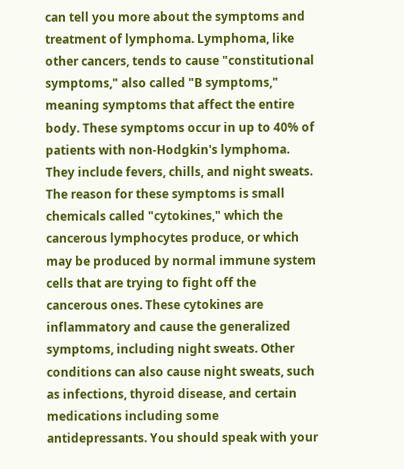can tell you more about the symptoms and treatment of lymphoma. Lymphoma, like other cancers, tends to cause "constitutional symptoms," also called "B symptoms," meaning symptoms that affect the entire body. These symptoms occur in up to 40% of patients with non-Hodgkin's lymphoma. They include fevers, chills, and night sweats. The reason for these symptoms is small chemicals called "cytokines," which the cancerous lymphocytes produce, or which may be produced by normal immune system cells that are trying to fight off the cancerous ones. These cytokines are inflammatory and cause the generalized symptoms, including night sweats. Other conditions can also cause night sweats, such as infections, thyroid disease, and certain medications including some antidepressants. You should speak with your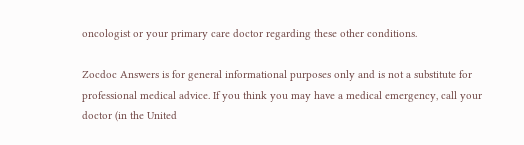oncologist or your primary care doctor regarding these other conditions.

Zocdoc Answers is for general informational purposes only and is not a substitute for professional medical advice. If you think you may have a medical emergency, call your doctor (in the United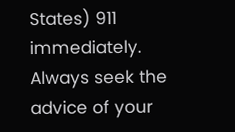States) 911 immediately. Always seek the advice of your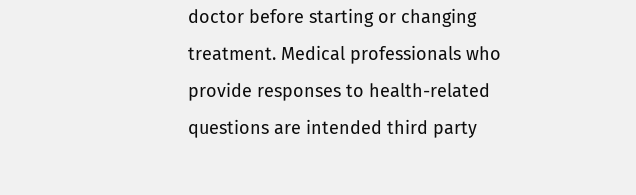doctor before starting or changing treatment. Medical professionals who provide responses to health-related questions are intended third party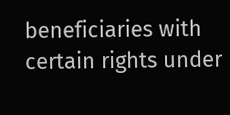beneficiaries with certain rights under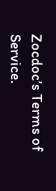Zocdoc’s Terms of Service.